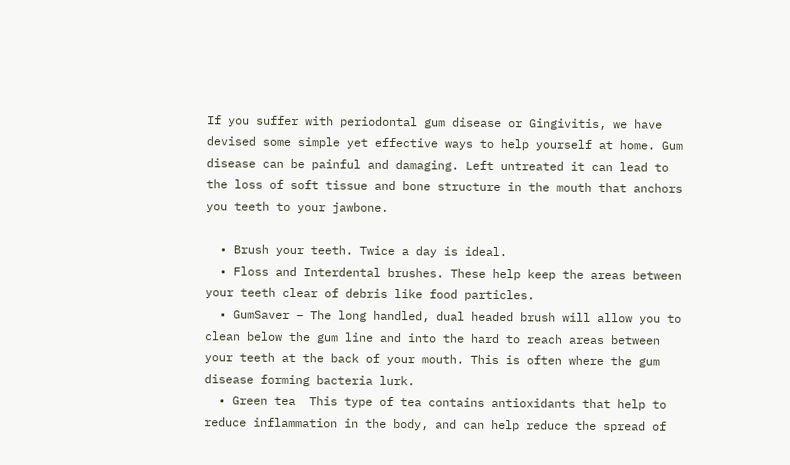If you suffer with periodontal gum disease or Gingivitis, we have devised some simple yet effective ways to help yourself at home. Gum disease can be painful and damaging. Left untreated it can lead to the loss of soft tissue and bone structure in the mouth that anchors you teeth to your jawbone.

  • Brush your teeth. Twice a day is ideal.
  • Floss and Interdental brushes. These help keep the areas between your teeth clear of debris like food particles.
  • GumSaver – The long handled, dual headed brush will allow you to clean below the gum line and into the hard to reach areas between your teeth at the back of your mouth. This is often where the gum disease forming bacteria lurk.
  • Green tea  This type of tea contains antioxidants that help to reduce inflammation in the body, and can help reduce the spread of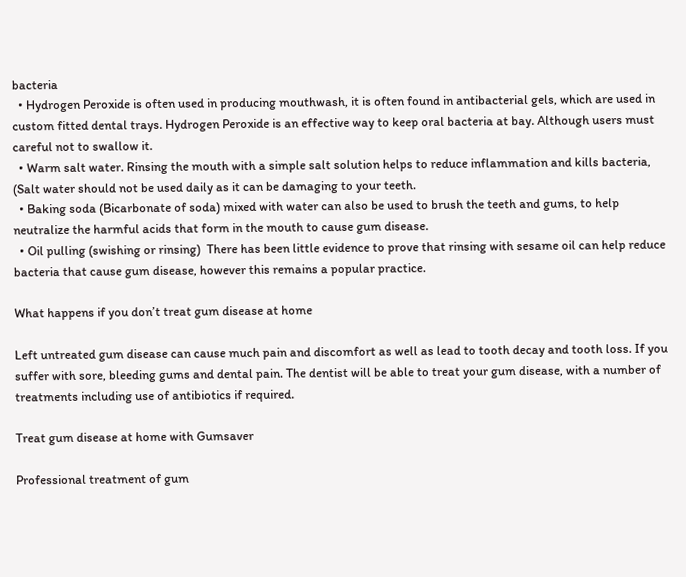bacteria
  • Hydrogen Peroxide is often used in producing mouthwash, it is often found in antibacterial gels, which are used in custom fitted dental trays. Hydrogen Peroxide is an effective way to keep oral bacteria at bay. Although users must careful not to swallow it.
  • Warm salt water. Rinsing the mouth with a simple salt solution helps to reduce inflammation and kills bacteria, (Salt water should not be used daily as it can be damaging to your teeth.
  • Baking soda (Bicarbonate of soda) mixed with water can also be used to brush the teeth and gums, to help neutralize the harmful acids that form in the mouth to cause gum disease.
  • Oil pulling (swishing or rinsing)  There has been little evidence to prove that rinsing with sesame oil can help reduce bacteria that cause gum disease, however this remains a popular practice.

What happens if you don’t treat gum disease at home

Left untreated gum disease can cause much pain and discomfort as well as lead to tooth decay and tooth loss. If you suffer with sore, bleeding gums and dental pain. The dentist will be able to treat your gum disease, with a number of treatments including use of antibiotics if required.

Treat gum disease at home with Gumsaver

Professional treatment of gum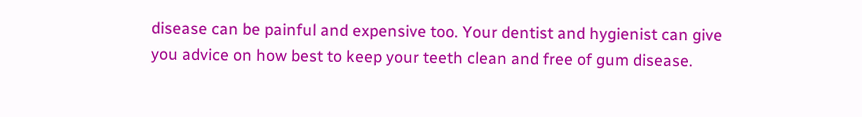disease can be painful and expensive too. Your dentist and hygienist can give you advice on how best to keep your teeth clean and free of gum disease.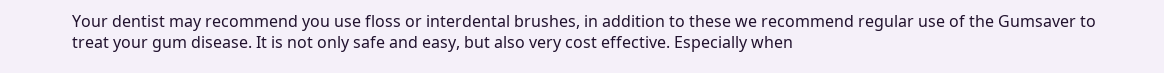Your dentist may recommend you use floss or interdental brushes, in addition to these we recommend regular use of the Gumsaver to treat your gum disease. It is not only safe and easy, but also very cost effective. Especially when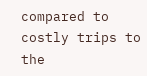compared to costly trips to the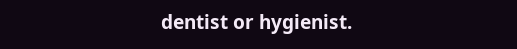dentist or hygienist.